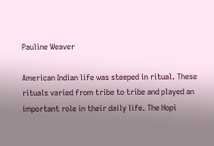Pauline Weaver

American Indian life was steeped in ritual. These rituals varied from tribe to tribe and played an important role in their daily life. The Hopi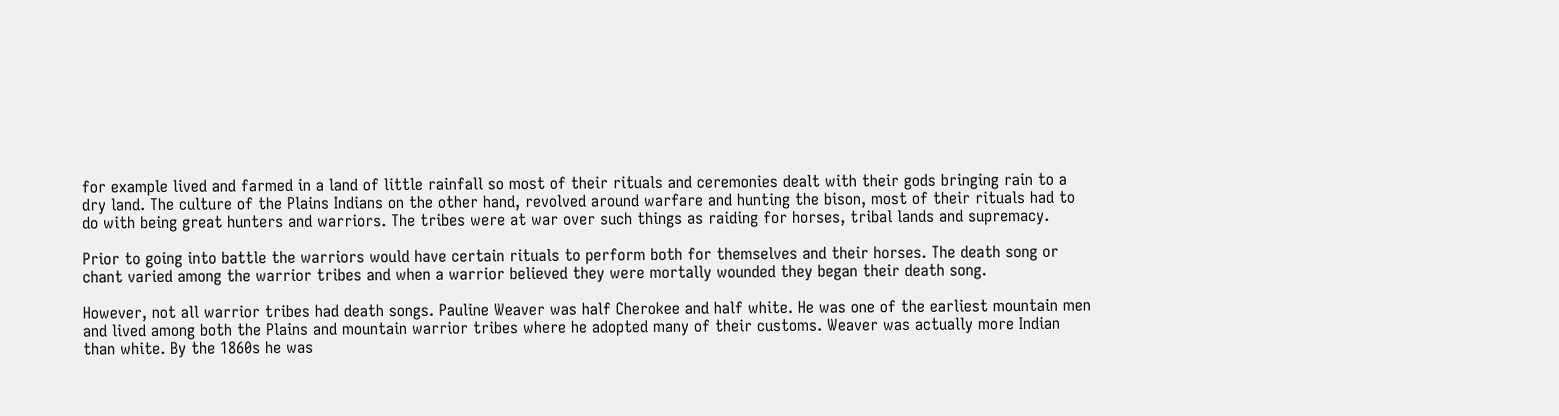for example lived and farmed in a land of little rainfall so most of their rituals and ceremonies dealt with their gods bringing rain to a dry land. The culture of the Plains Indians on the other hand, revolved around warfare and hunting the bison, most of their rituals had to do with being great hunters and warriors. The tribes were at war over such things as raiding for horses, tribal lands and supremacy.

Prior to going into battle the warriors would have certain rituals to perform both for themselves and their horses. The death song or chant varied among the warrior tribes and when a warrior believed they were mortally wounded they began their death song.

However, not all warrior tribes had death songs. Pauline Weaver was half Cherokee and half white. He was one of the earliest mountain men and lived among both the Plains and mountain warrior tribes where he adopted many of their customs. Weaver was actually more Indian than white. By the 1860s he was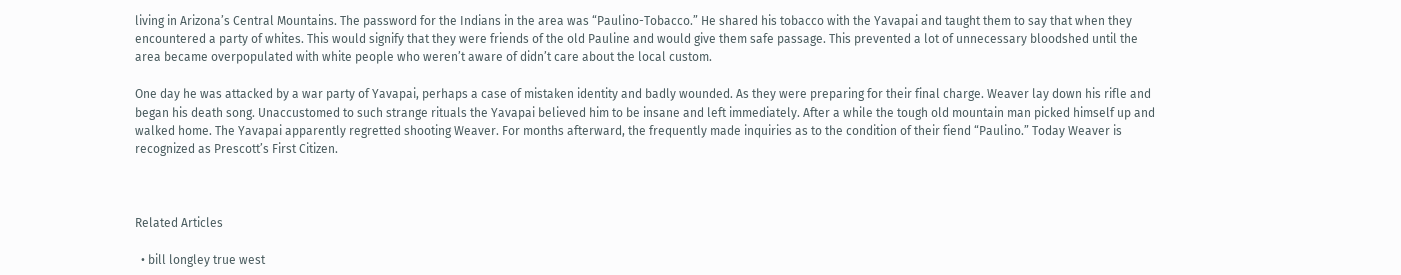living in Arizona’s Central Mountains. The password for the Indians in the area was “Paulino-Tobacco.” He shared his tobacco with the Yavapai and taught them to say that when they encountered a party of whites. This would signify that they were friends of the old Pauline and would give them safe passage. This prevented a lot of unnecessary bloodshed until the area became overpopulated with white people who weren’t aware of didn’t care about the local custom.

One day he was attacked by a war party of Yavapai, perhaps a case of mistaken identity and badly wounded. As they were preparing for their final charge. Weaver lay down his rifle and began his death song. Unaccustomed to such strange rituals the Yavapai believed him to be insane and left immediately. After a while the tough old mountain man picked himself up and walked home. The Yavapai apparently regretted shooting Weaver. For months afterward, the frequently made inquiries as to the condition of their fiend “Paulino.” Today Weaver is recognized as Prescott’s First Citizen.



Related Articles

  • bill longley true west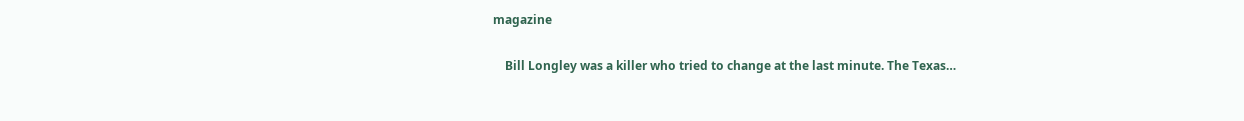magazine

    Bill Longley was a killer who tried to change at the last minute. The Texas…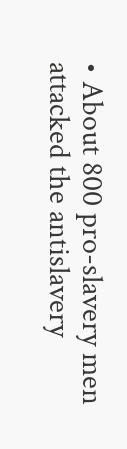• About 800 pro-slavery men attacked the antislavery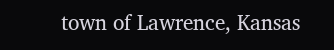town of Lawrence, Kansas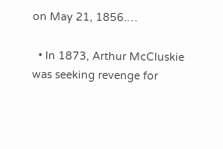on May 21, 1856.…

  • In 1873, Arthur McCluskie was seeking revenge for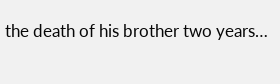the death of his brother two years…